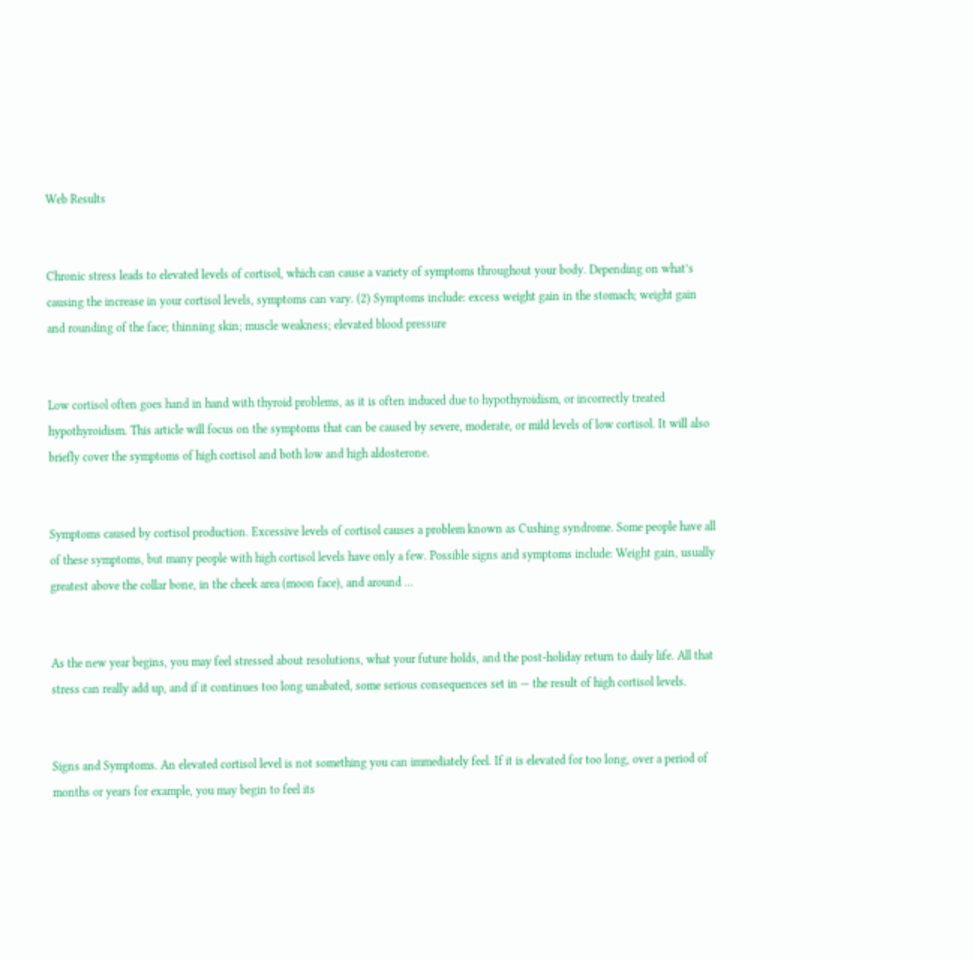Web Results


Chronic stress leads to elevated levels of cortisol, which can cause a variety of symptoms throughout your body. Depending on what’s causing the increase in your cortisol levels, symptoms can vary. (2) Symptoms include: excess weight gain in the stomach; weight gain and rounding of the face; thinning skin; muscle weakness; elevated blood pressure


Low cortisol often goes hand in hand with thyroid problems, as it is often induced due to hypothyroidism, or incorrectly treated hypothyroidism. This article will focus on the symptoms that can be caused by severe, moderate, or mild levels of low cortisol. It will also briefly cover the symptoms of high cortisol and both low and high aldosterone.


Symptoms caused by cortisol production. Excessive levels of cortisol causes a problem known as Cushing syndrome. Some people have all of these symptoms, but many people with high cortisol levels have only a few. Possible signs and symptoms include: Weight gain, usually greatest above the collar bone, in the cheek area (moon face), and around ...


As the new year begins, you may feel stressed about resolutions, what your future holds, and the post-holiday return to daily life. All that stress can really add up, and if it continues too long unabated, some serious consequences set in — the result of high cortisol levels.


Signs and Symptoms. An elevated cortisol level is not something you can immediately feel. If it is elevated for too long, over a period of months or years for example, you may begin to feel its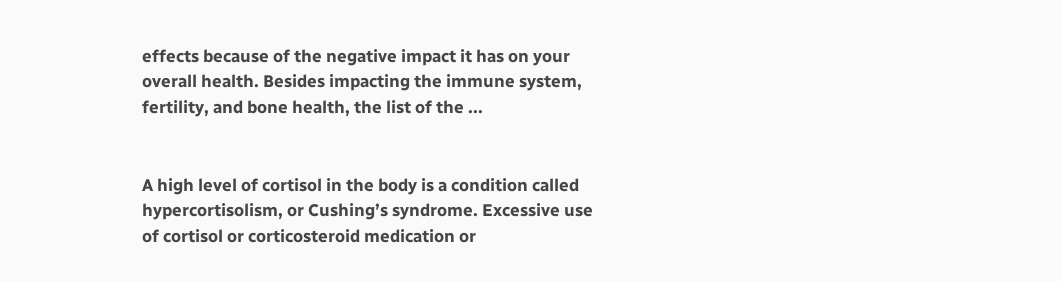effects because of the negative impact it has on your overall health. Besides impacting the immune system, fertility, and bone health, the list of the ...


A high level of cortisol in the body is a condition called hypercortisolism, or Cushing’s syndrome. Excessive use of cortisol or corticosteroid medication or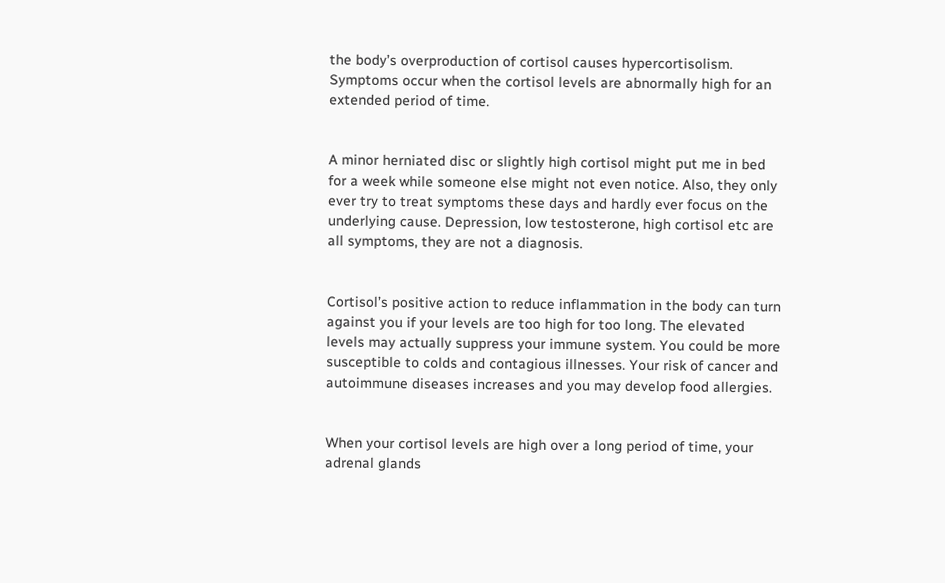the body’s overproduction of cortisol causes hypercortisolism. Symptoms occur when the cortisol levels are abnormally high for an extended period of time.


A minor herniated disc or slightly high cortisol might put me in bed for a week while someone else might not even notice. Also, they only ever try to treat symptoms these days and hardly ever focus on the underlying cause. Depression, low testosterone, high cortisol etc are all symptoms, they are not a diagnosis.


Cortisol’s positive action to reduce inflammation in the body can turn against you if your levels are too high for too long. The elevated levels may actually suppress your immune system. You could be more susceptible to colds and contagious illnesses. Your risk of cancer and autoimmune diseases increases and you may develop food allergies.


When your cortisol levels are high over a long period of time, your adrenal glands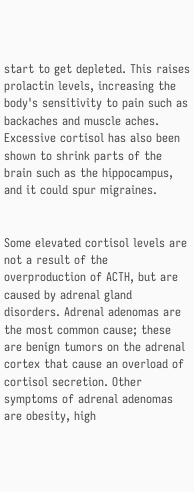start to get depleted. This raises prolactin levels, increasing the body's sensitivity to pain such as backaches and muscle aches. Excessive cortisol has also been shown to shrink parts of the brain such as the hippocampus, and it could spur migraines.


Some elevated cortisol levels are not a result of the overproduction of ACTH, but are caused by adrenal gland disorders. Adrenal adenomas are the most common cause; these are benign tumors on the adrenal cortex that cause an overload of cortisol secretion. Other symptoms of adrenal adenomas are obesity, high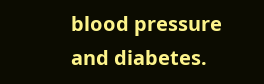blood pressure and diabetes.